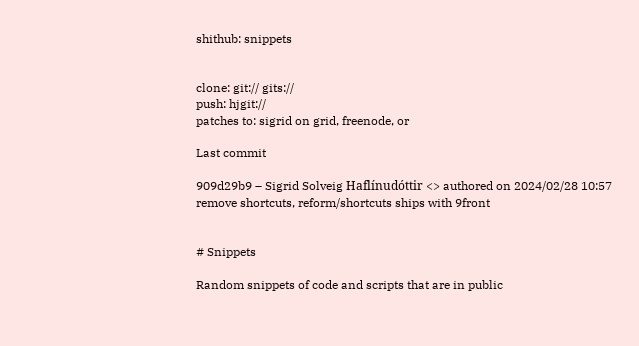shithub: snippets


clone: git:// gits://
push: hjgit://
patches to: sigrid on grid, freenode, or

Last commit

909d29b9 – Sigrid Solveig Haflínudóttir <> authored on 2024/02/28 10:57
remove shortcuts, reform/shortcuts ships with 9front


# Snippets

Random snippets of code and scripts that are in public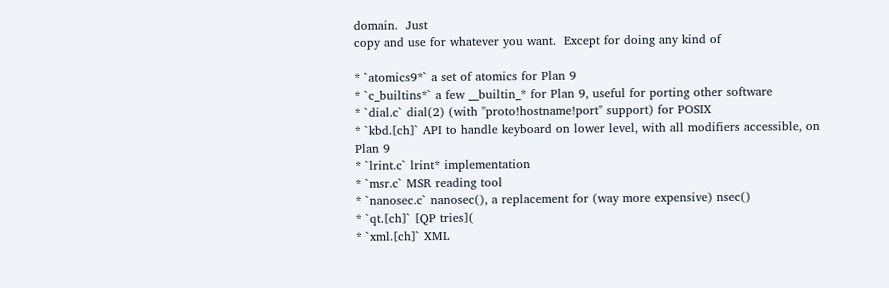domain.  Just
copy and use for whatever you want.  Except for doing any kind of

* `atomics9*` a set of atomics for Plan 9
* `c_builtins*` a few __builtin_* for Plan 9, useful for porting other software
* `dial.c` dial(2) (with "proto!hostname!port" support) for POSIX
* `kbd.[ch]` API to handle keyboard on lower level, with all modifiers accessible, on Plan 9
* `lrint.c` lrint* implementation
* `msr.c` MSR reading tool
* `nanosec.c` nanosec(), a replacement for (way more expensive) nsec()
* `qt.[ch]` [QP tries](
* `xml.[ch]` XML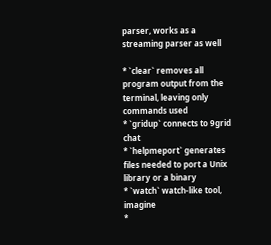parser, works as a streaming parser as well

* `clear` removes all program output from the terminal, leaving only commands used
* `gridup` connects to 9grid chat
* `helpmeport` generates files needed to port a Unix library or a binary
* `watch` watch-like tool, imagine
*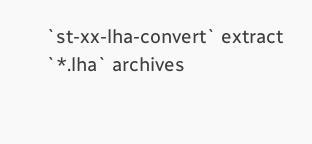`st-xx-lha-convert` extract `*.lha` archives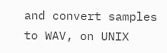and convert samples to WAV, on UNIX